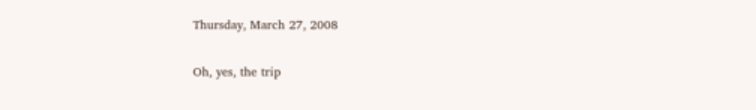Thursday, March 27, 2008

Oh, yes, the trip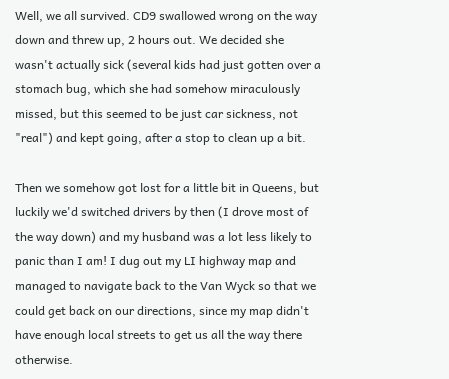Well, we all survived. CD9 swallowed wrong on the way down and threw up, 2 hours out. We decided she wasn't actually sick (several kids had just gotten over a stomach bug, which she had somehow miraculously missed, but this seemed to be just car sickness, not "real") and kept going, after a stop to clean up a bit.

Then we somehow got lost for a little bit in Queens, but luckily we'd switched drivers by then (I drove most of the way down) and my husband was a lot less likely to panic than I am! I dug out my LI highway map and managed to navigate back to the Van Wyck so that we could get back on our directions, since my map didn't have enough local streets to get us all the way there otherwise.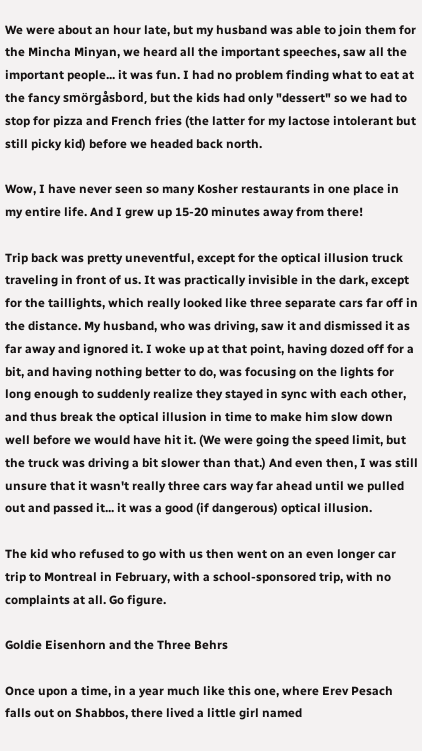We were about an hour late, but my husband was able to join them for the Mincha Minyan, we heard all the important speeches, saw all the important people... it was fun. I had no problem finding what to eat at the fancy smörgåsbord, but the kids had only "dessert" so we had to stop for pizza and French fries (the latter for my lactose intolerant but still picky kid) before we headed back north.

Wow, I have never seen so many Kosher restaurants in one place in my entire life. And I grew up 15-20 minutes away from there!

Trip back was pretty uneventful, except for the optical illusion truck traveling in front of us. It was practically invisible in the dark, except for the taillights, which really looked like three separate cars far off in the distance. My husband, who was driving, saw it and dismissed it as far away and ignored it. I woke up at that point, having dozed off for a bit, and having nothing better to do, was focusing on the lights for long enough to suddenly realize they stayed in sync with each other, and thus break the optical illusion in time to make him slow down well before we would have hit it. (We were going the speed limit, but the truck was driving a bit slower than that.) And even then, I was still unsure that it wasn't really three cars way far ahead until we pulled out and passed it... it was a good (if dangerous) optical illusion.

The kid who refused to go with us then went on an even longer car trip to Montreal in February, with a school-sponsored trip, with no complaints at all. Go figure.

Goldie Eisenhorn and the Three Behrs

Once upon a time, in a year much like this one, where Erev Pesach falls out on Shabbos, there lived a little girl named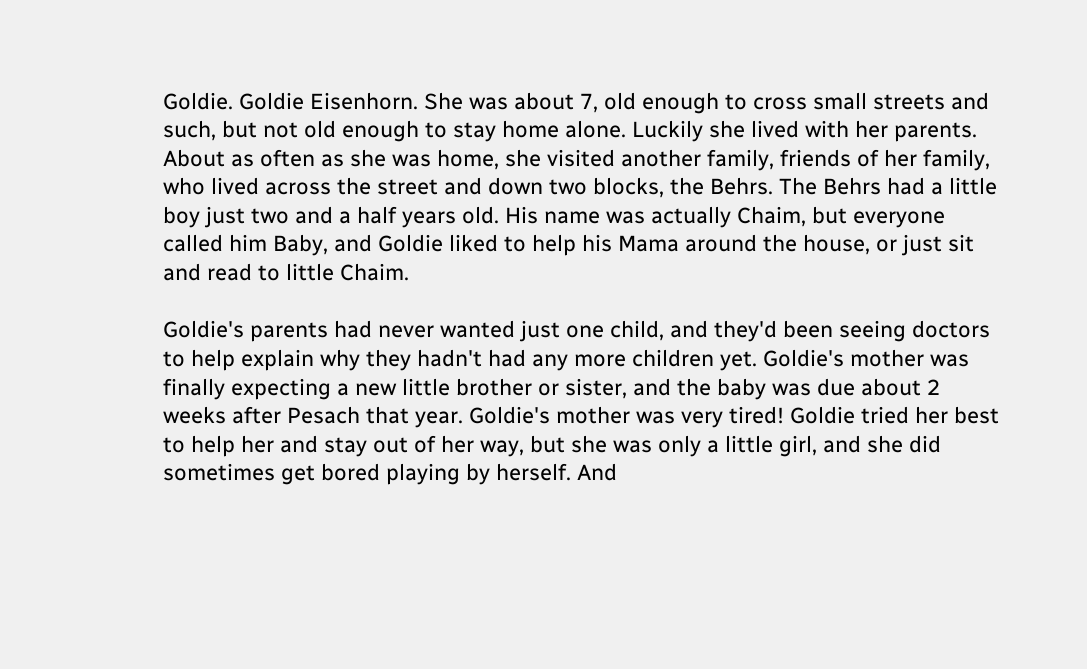Goldie. Goldie Eisenhorn. She was about 7, old enough to cross small streets and such, but not old enough to stay home alone. Luckily she lived with her parents. About as often as she was home, she visited another family, friends of her family, who lived across the street and down two blocks, the Behrs. The Behrs had a little boy just two and a half years old. His name was actually Chaim, but everyone called him Baby, and Goldie liked to help his Mama around the house, or just sit and read to little Chaim.

Goldie's parents had never wanted just one child, and they'd been seeing doctors to help explain why they hadn't had any more children yet. Goldie's mother was finally expecting a new little brother or sister, and the baby was due about 2 weeks after Pesach that year. Goldie's mother was very tired! Goldie tried her best to help her and stay out of her way, but she was only a little girl, and she did sometimes get bored playing by herself. And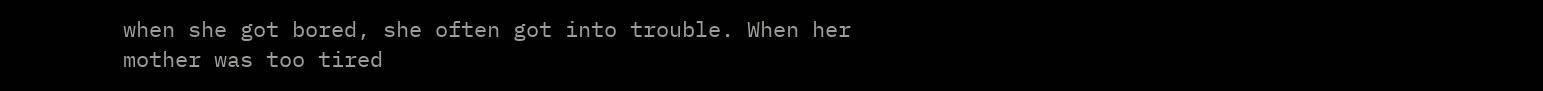when she got bored, she often got into trouble. When her mother was too tired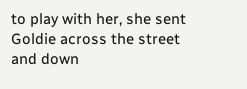to play with her, she sent Goldie across the street and down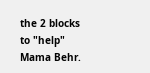the 2 blocks to "help" Mama Behr.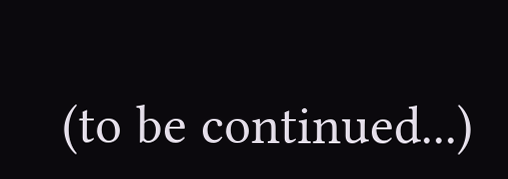(to be continued...)